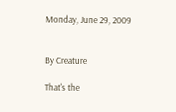Monday, June 29, 2009


By Creature

That's the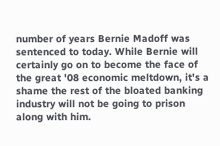number of years Bernie Madoff was sentenced to today. While Bernie will certainly go on to become the face of the great '08 economic meltdown, it's a shame the rest of the bloated banking industry will not be going to prison along with him.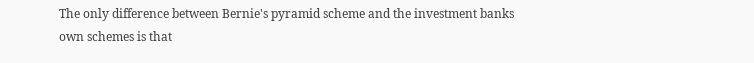The only difference between Bernie's pyramid scheme and the investment banks own schemes is that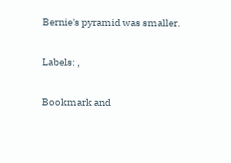Bernie's pyramid was smaller.

Labels: ,

Bookmark and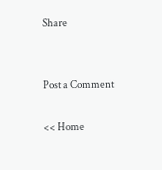Share


Post a Comment

<< Home